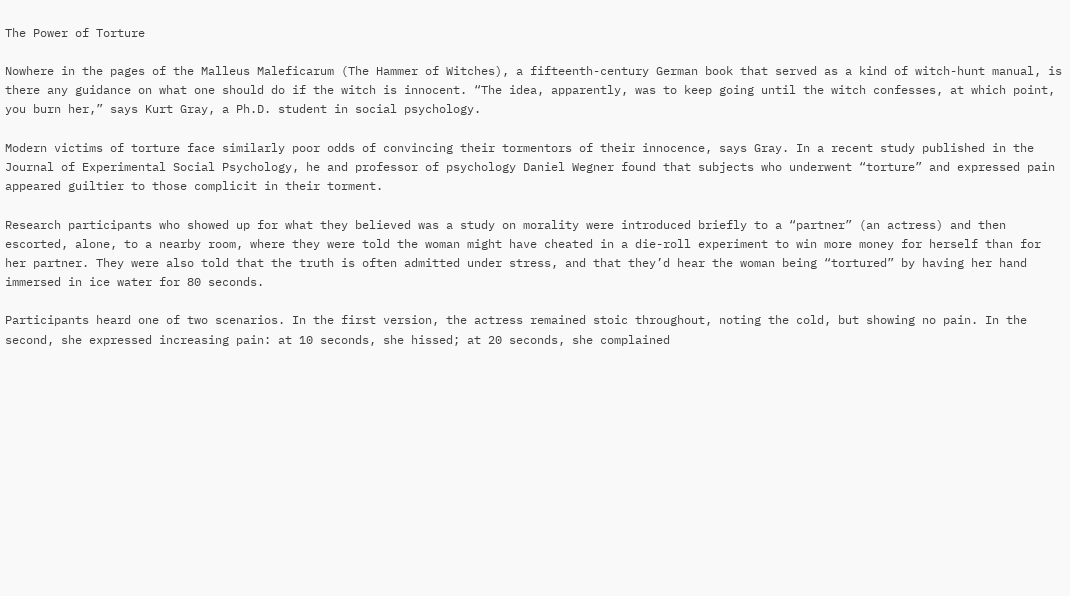The Power of Torture

Nowhere in the pages of the Malleus Maleficarum (The Hammer of Witches), a fifteenth-century German book that served as a kind of witch-hunt manual, is there any guidance on what one should do if the witch is innocent. “The idea, apparently, was to keep going until the witch confesses, at which point, you burn her,” says Kurt Gray, a Ph.D. student in social psychology.

Modern victims of torture face similarly poor odds of convincing their tormentors of their innocence, says Gray. In a recent study published in the Journal of Experimental Social Psychology, he and professor of psychology Daniel Wegner found that subjects who underwent “torture” and expressed pain appeared guiltier to those complicit in their torment.

Research participants who showed up for what they believed was a study on morality were introduced briefly to a “partner” (an actress) and then escorted, alone, to a nearby room, where they were told the woman might have cheated in a die-roll experiment to win more money for herself than for her partner. They were also told that the truth is often admitted under stress, and that they’d hear the woman being “tortured” by having her hand immersed in ice water for 80 seconds.

Participants heard one of two scenarios. In the first version, the actress remained stoic throughout, noting the cold, but showing no pain. In the second, she expressed increasing pain: at 10 seconds, she hissed; at 20 seconds, she complained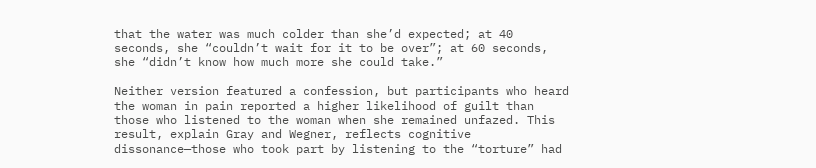that the water was much colder than she’d expected; at 40 seconds, she “couldn’t wait for it to be over”; at 60 seconds, she “didn’t know how much more she could take.”

Neither version featured a confession, but participants who heard the woman in pain reported a higher likelihood of guilt than those who listened to the woman when she remained unfazed. This result, explain Gray and Wegner, reflects cognitive dissonance—those who took part by listening to the “torture” had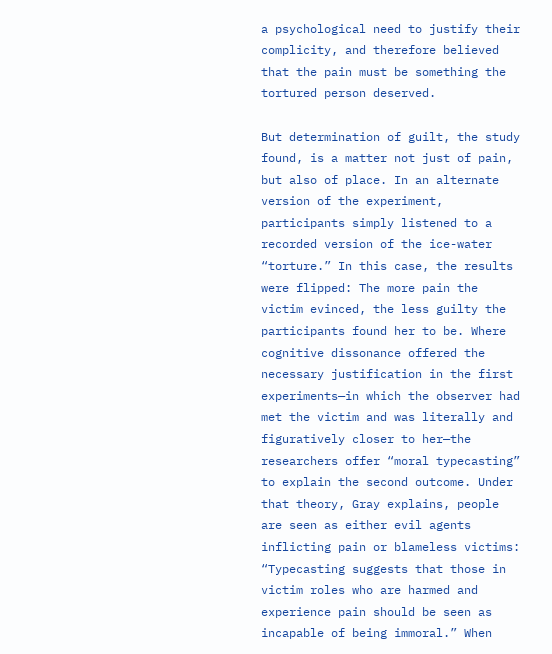a psychological need to justify their complicity, and therefore believed that the pain must be something the tortured person deserved.

But determination of guilt, the study found, is a matter not just of pain, but also of place. In an alternate version of the experiment, participants simply listened to a recorded version of the ice-water “torture.” In this case, the results were flipped: The more pain the victim evinced, the less guilty the participants found her to be. Where cognitive dissonance offered the necessary justification in the first experiments—in which the observer had met the victim and was literally and figuratively closer to her—the researchers offer “moral typecasting” to explain the second outcome. Under that theory, Gray explains, people are seen as either evil agents inflicting pain or blameless victims: “Typecasting suggests that those in victim roles who are harmed and experience pain should be seen as incapable of being immoral.” When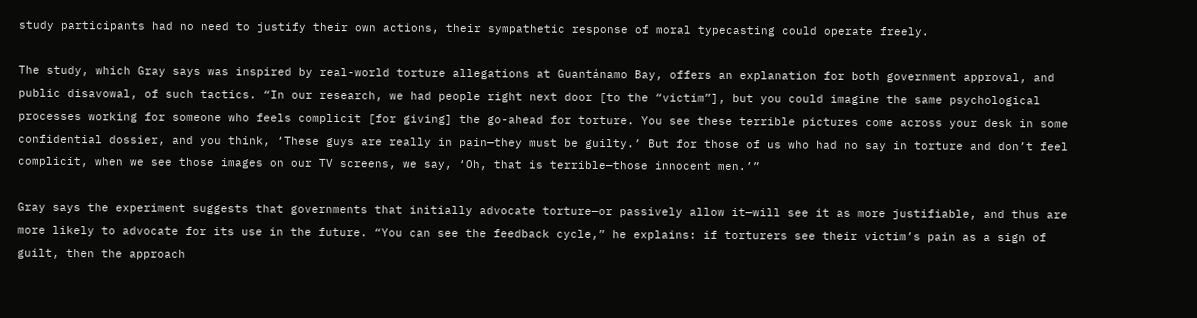study participants had no need to justify their own actions, their sympathetic response of moral typecasting could operate freely.

The study, which Gray says was inspired by real-world torture allegations at Guantánamo Bay, offers an explanation for both government approval, and public disavowal, of such tactics. “In our research, we had people right next door [to the “victim”], but you could imagine the same psychological processes working for someone who feels complicit [for giving] the go-ahead for torture. You see these terrible pictures come across your desk in some confidential dossier, and you think, ‘These guys are really in pain—they must be guilty.’ But for those of us who had no say in torture and don’t feel complicit, when we see those images on our TV screens, we say, ‘Oh, that is terrible—those innocent men.’”

Gray says the experiment suggests that governments that initially advocate torture—or passively allow it—will see it as more justifiable, and thus are more likely to advocate for its use in the future. “You can see the feedback cycle,” he explains: if torturers see their victim’s pain as a sign of guilt, then the approach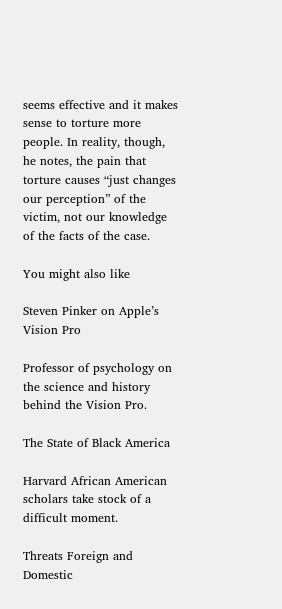seems effective and it makes sense to torture more people. In reality, though, he notes, the pain that torture causes “just changes our perception” of the victim, not our knowledge of the facts of the case.

You might also like

Steven Pinker on Apple’s Vision Pro

Professor of psychology on the science and history behind the Vision Pro.

The State of Black America

Harvard African American scholars take stock of a difficult moment.

Threats Foreign and Domestic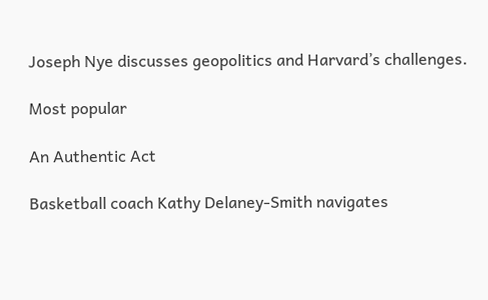Joseph Nye discusses geopolitics and Harvard’s challenges.

Most popular

An Authentic Act

Basketball coach Kathy Delaney-Smith navigates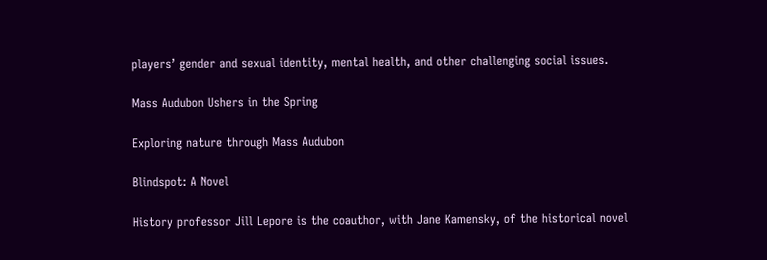players’ gender and sexual identity, mental health, and other challenging social issues.

Mass Audubon Ushers in the Spring

Exploring nature through Mass Audubon

Blindspot: A Novel

History professor Jill Lepore is the coauthor, with Jane Kamensky, of the historical novel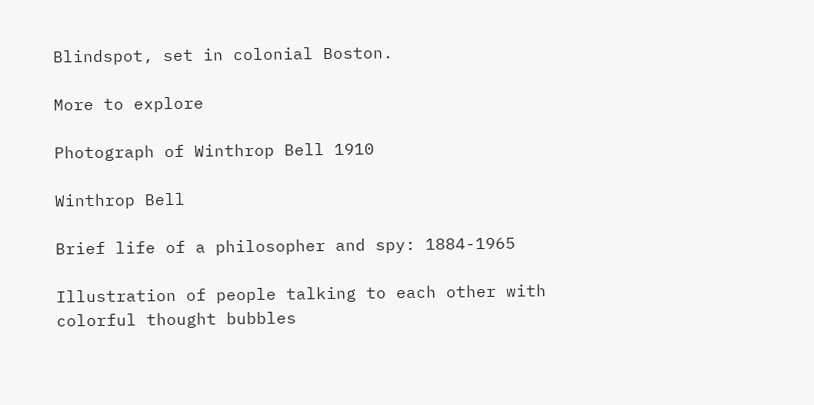Blindspot, set in colonial Boston.

More to explore

Photograph of Winthrop Bell 1910

Winthrop Bell

Brief life of a philosopher and spy: 1884-1965

Illustration of people talking to each other with colorful thought bubbles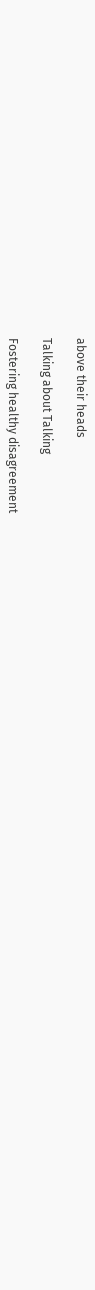above their heads

Talking about Talking

Fostering healthy disagreement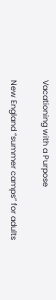Vacationing with a Purpose

New England “summer camps” for adults